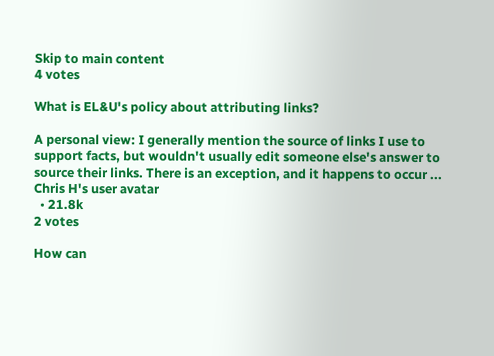Skip to main content
4 votes

What is EL&U's policy about attributing links?

A personal view: I generally mention the source of links I use to support facts, but wouldn't usually edit someone else's answer to source their links. There is an exception, and it happens to occur ...
Chris H's user avatar
  • 21.8k
2 votes

How can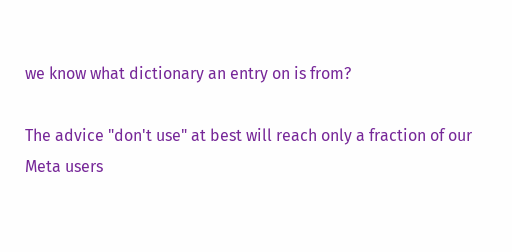we know what dictionary an entry on is from?

The advice "don't use" at best will reach only a fraction of our Meta users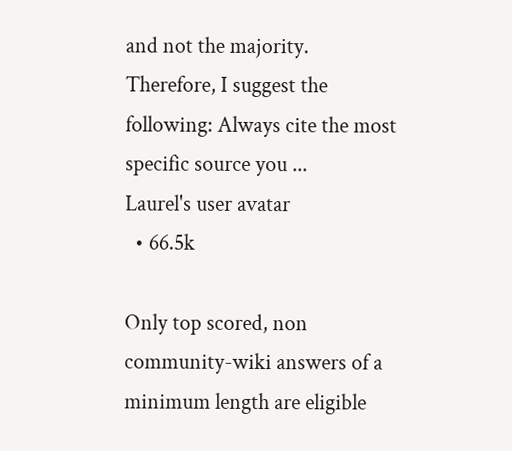and not the majority. Therefore, I suggest the following: Always cite the most specific source you ...
Laurel's user avatar
  • 66.5k

Only top scored, non community-wiki answers of a minimum length are eligible